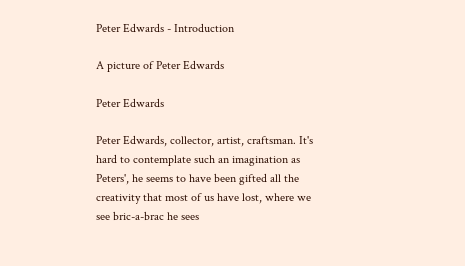Peter Edwards - Introduction

A picture of Peter Edwards

Peter Edwards

Peter Edwards, collector, artist, craftsman. It's hard to contemplate such an imagination as Peters', he seems to have been gifted all the creativity that most of us have lost, where we see bric-a-brac he sees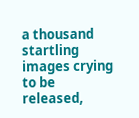a thousand startling images crying to be released,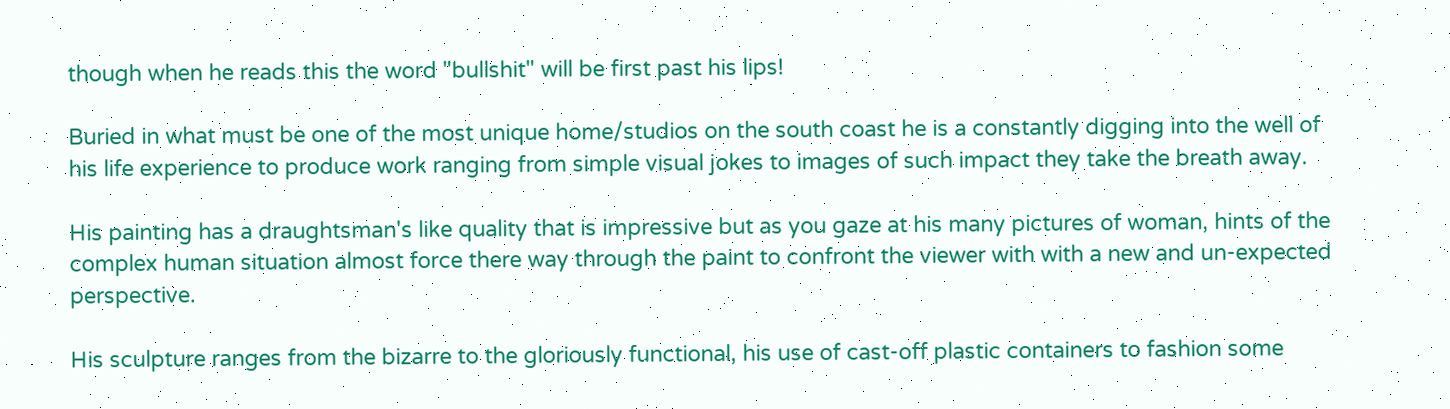though when he reads this the word "bullshit" will be first past his lips!

Buried in what must be one of the most unique home/studios on the south coast he is a constantly digging into the well of his life experience to produce work ranging from simple visual jokes to images of such impact they take the breath away.

His painting has a draughtsman's like quality that is impressive but as you gaze at his many pictures of woman, hints of the complex human situation almost force there way through the paint to confront the viewer with with a new and un-expected perspective.

His sculpture ranges from the bizarre to the gloriously functional, his use of cast-off plastic containers to fashion some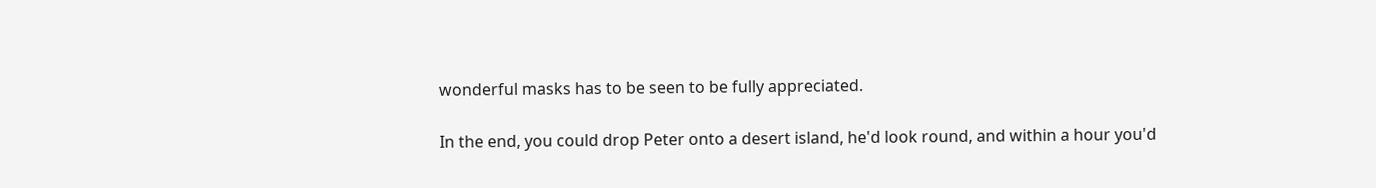wonderful masks has to be seen to be fully appreciated.

In the end, you could drop Peter onto a desert island, he'd look round, and within a hour you'd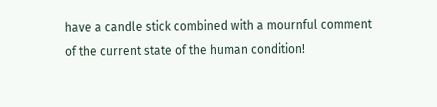have a candle stick combined with a mournful comment of the current state of the human condition!